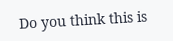Do you think this is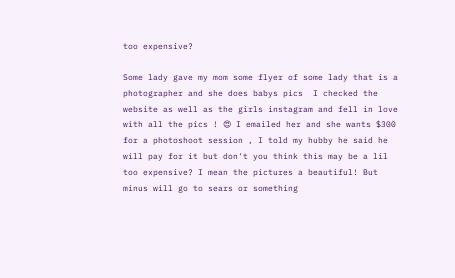too expensive?

Some lady gave my mom some flyer of some lady that is a photographer and she does babys pics  I checked the website as well as the girls instagram and fell in love with all the pics ! 😍 I emailed her and she wants $300 for a photoshoot session , I told my hubby he said he will pay for it but don't you think this may be a lil too expensive? I mean the pictures a beautiful! But minus will go to sears or something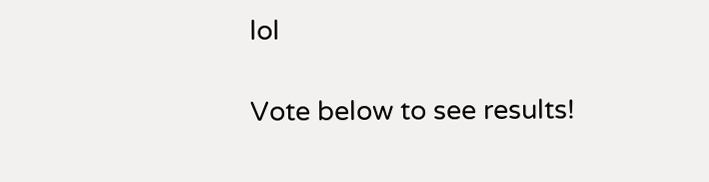lol

Vote below to see results!